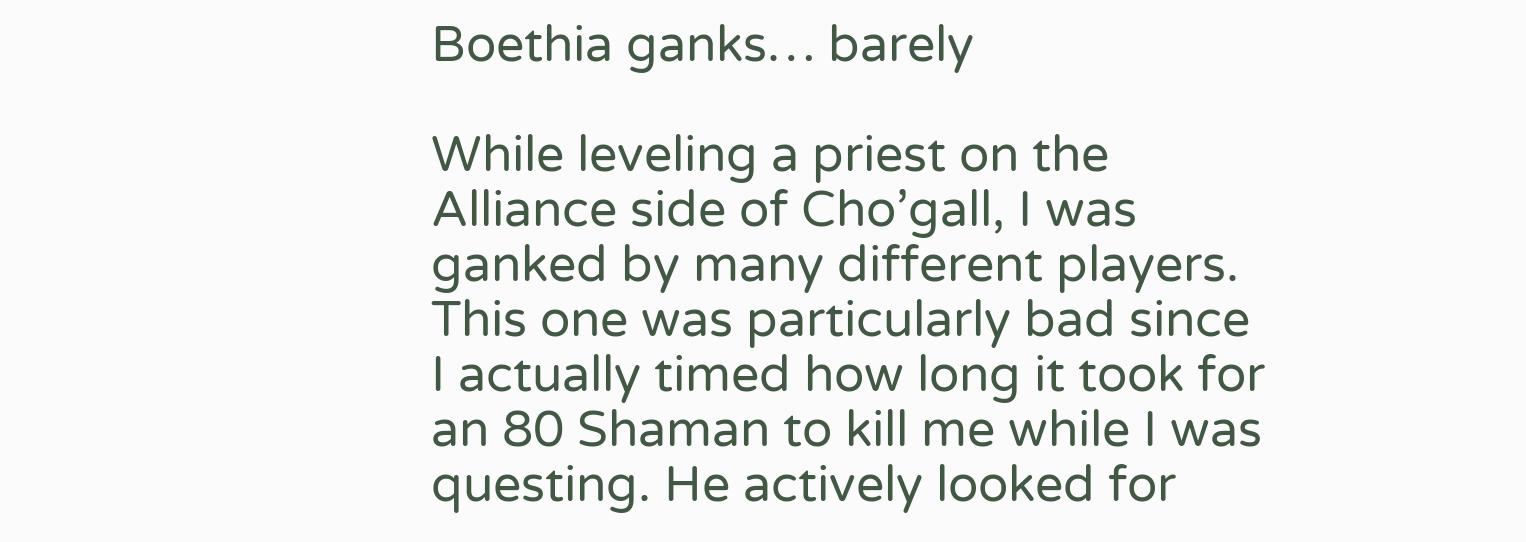Boethia ganks… barely

While leveling a priest on the Alliance side of Cho’gall, I was ganked by many different players. This one was particularly bad since I actually timed how long it took for an 80 Shaman to kill me while I was questing. He actively looked for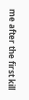me after the first kill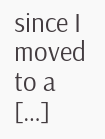since I moved to a […]